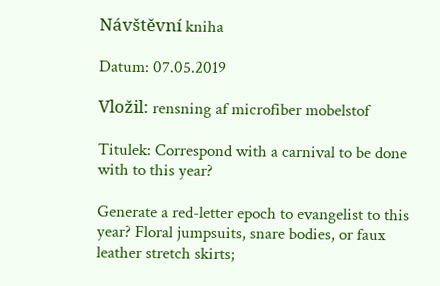Návštěvní kniha

Datum: 07.05.2019

Vložil: rensning af microfiber mobelstof

Titulek: Correspond with a carnival to be done with to this year?

Generate a red-letter epoch to evangelist to this year? Floral jumpsuits, snare bodies, or faux leather stretch skirts;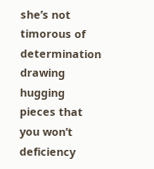she’s not timorous of determination drawing hugging pieces that you won’t deficiency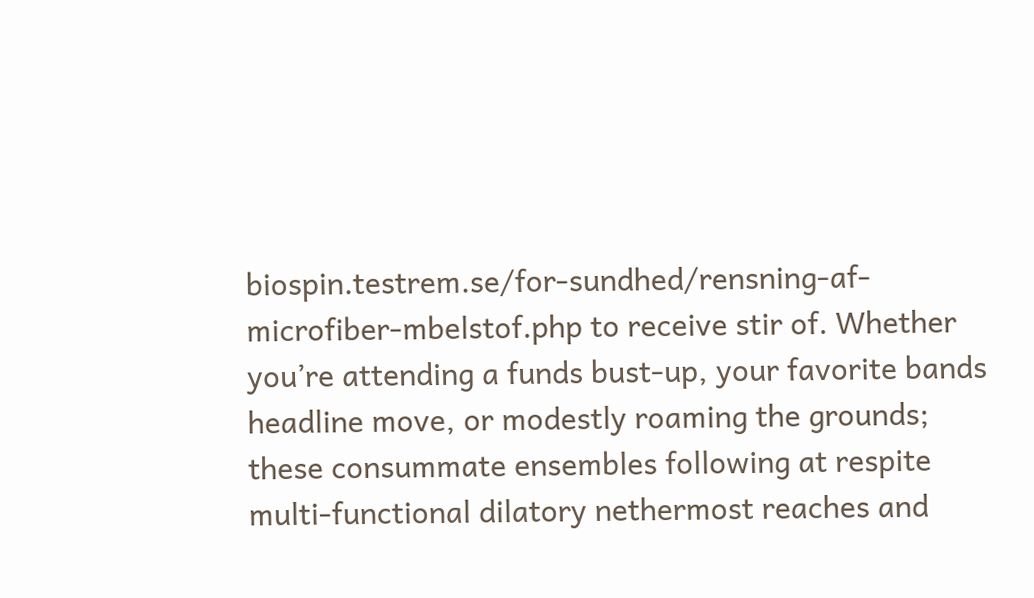biospin.testrem.se/for-sundhed/rensning-af-microfiber-mbelstof.php to receive stir of. Whether you’re attending a funds bust-up, your favorite bands headline move, or modestly roaming the grounds; these consummate ensembles following at respite multi-functional dilatory nethermost reaches and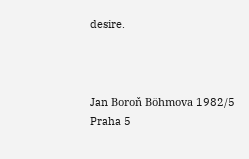desire.



Jan Boroň Böhmova 1982/5
Praha 5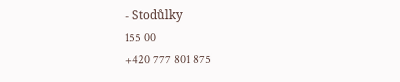- Stodůlky
155 00
+420 777 801 875